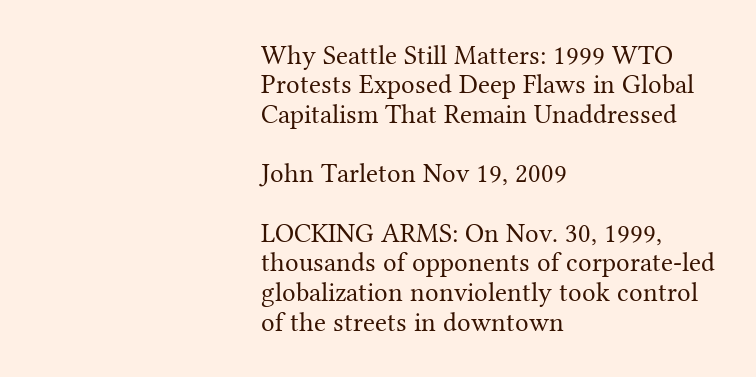Why Seattle Still Matters: 1999 WTO Protests Exposed Deep Flaws in Global Capitalism That Remain Unaddressed

John Tarleton Nov 19, 2009

LOCKING ARMS: On Nov. 30, 1999, thousands of opponents of corporate-led globalization nonviolently took control of the streets in downtown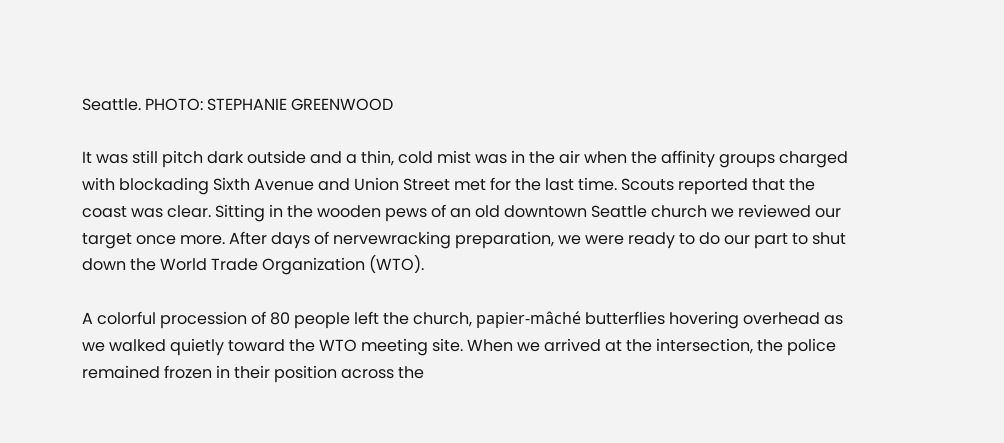Seattle. PHOTO: STEPHANIE GREENWOOD

It was still pitch dark outside and a thin, cold mist was in the air when the affinity groups charged with blockading Sixth Avenue and Union Street met for the last time. Scouts reported that the coast was clear. Sitting in the wooden pews of an old downtown Seattle church we reviewed our target once more. After days of nervewracking preparation, we were ready to do our part to shut down the World Trade Organization (WTO).

A colorful procession of 80 people left the church, papier-mâché butterflies hovering overhead as we walked quietly toward the WTO meeting site. When we arrived at the intersection, the police remained frozen in their position across the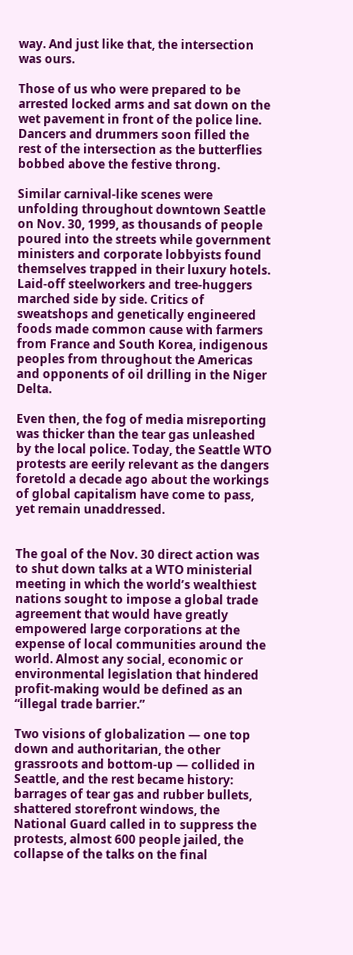way. And just like that, the intersection was ours.

Those of us who were prepared to be arrested locked arms and sat down on the wet pavement in front of the police line. Dancers and drummers soon filled the rest of the intersection as the butterflies bobbed above the festive throng.

Similar carnival-like scenes were unfolding throughout downtown Seattle on Nov. 30, 1999, as thousands of people poured into the streets while government ministers and corporate lobbyists found themselves trapped in their luxury hotels. Laid-off steelworkers and tree-huggers marched side by side. Critics of sweatshops and genetically engineered foods made common cause with farmers from France and South Korea, indigenous peoples from throughout the Americas and opponents of oil drilling in the Niger Delta.

Even then, the fog of media misreporting was thicker than the tear gas unleashed by the local police. Today, the Seattle WTO protests are eerily relevant as the dangers foretold a decade ago about the workings of global capitalism have come to pass, yet remain unaddressed.


The goal of the Nov. 30 direct action was to shut down talks at a WTO ministerial meeting in which the world’s wealthiest nations sought to impose a global trade agreement that would have greatly empowered large corporations at the expense of local communities around the world. Almost any social, economic or environmental legislation that hindered profit-making would be defined as an “illegal trade barrier.”

Two visions of globalization — one top down and authoritarian, the other grassroots and bottom-up — collided in Seattle, and the rest became history: barrages of tear gas and rubber bullets, shattered storefront windows, the National Guard called in to suppress the protests, almost 600 people jailed, the collapse of the talks on the final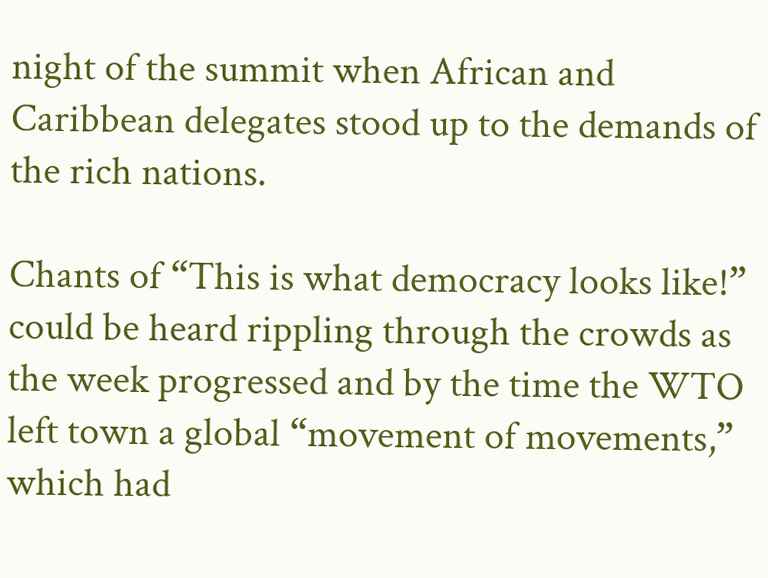night of the summit when African and Caribbean delegates stood up to the demands of the rich nations.

Chants of “This is what democracy looks like!” could be heard rippling through the crowds as the week progressed and by the time the WTO left town a global “movement of movements,” which had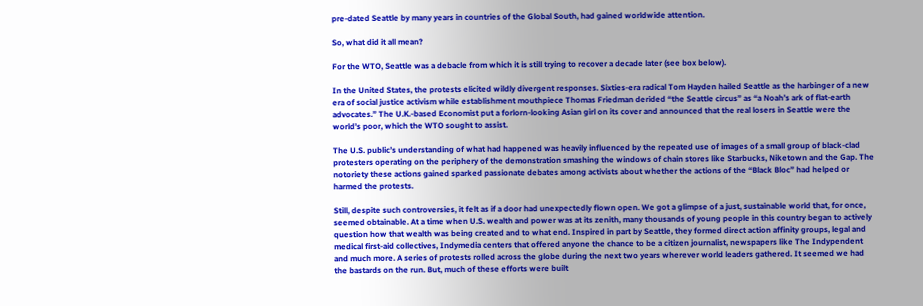pre-dated Seattle by many years in countries of the Global South, had gained worldwide attention.

So, what did it all mean?

For the WTO, Seattle was a debacle from which it is still trying to recover a decade later (see box below).

In the United States, the protests elicited wildly divergent responses. Sixties-era radical Tom Hayden hailed Seattle as the harbinger of a new era of social justice activism while establishment mouthpiece Thomas Friedman derided “the Seattle circus” as “a Noah’s ark of flat-earth advocates.” The U.K.-based Economist put a forlorn-looking Asian girl on its cover and announced that the real losers in Seattle were the world’s poor, which the WTO sought to assist.

The U.S. public’s understanding of what had happened was heavily influenced by the repeated use of images of a small group of black-clad protesters operating on the periphery of the demonstration smashing the windows of chain stores like Starbucks, Niketown and the Gap. The notoriety these actions gained sparked passionate debates among activists about whether the actions of the “Black Bloc” had helped or harmed the protests.

Still, despite such controversies, it felt as if a door had unexpectedly flown open. We got a glimpse of a just, sustainable world that, for once, seemed obtainable. At a time when U.S. wealth and power was at its zenith, many thousands of young people in this country began to actively question how that wealth was being created and to what end. Inspired in part by Seattle, they formed direct action affinity groups, legal and medical first-aid collectives, Indymedia centers that offered anyone the chance to be a citizen journalist, newspapers like The Indypendent and much more. A series of protests rolled across the globe during the next two years wherever world leaders gathered. It seemed we had the bastards on the run. But, much of these efforts were built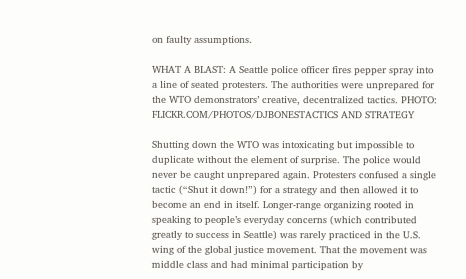on faulty assumptions.

WHAT A BLAST: A Seattle police officer fires pepper spray into a line of seated protesters. The authorities were unprepared for the WTO demonstrators’ creative, decentralized tactics. PHOTO: FLICKR.COM/PHOTOS/DJBONESTACTICS AND STRATEGY

Shutting down the WTO was intoxicating but impossible to duplicate without the element of surprise. The police would never be caught unprepared again. Protesters confused a single tactic (“Shut it down!”) for a strategy and then allowed it to become an end in itself. Longer-range organizing rooted in speaking to people’s everyday concerns (which contributed greatly to success in Seattle) was rarely practiced in the U.S. wing of the global justice movement. That the movement was middle class and had minimal participation by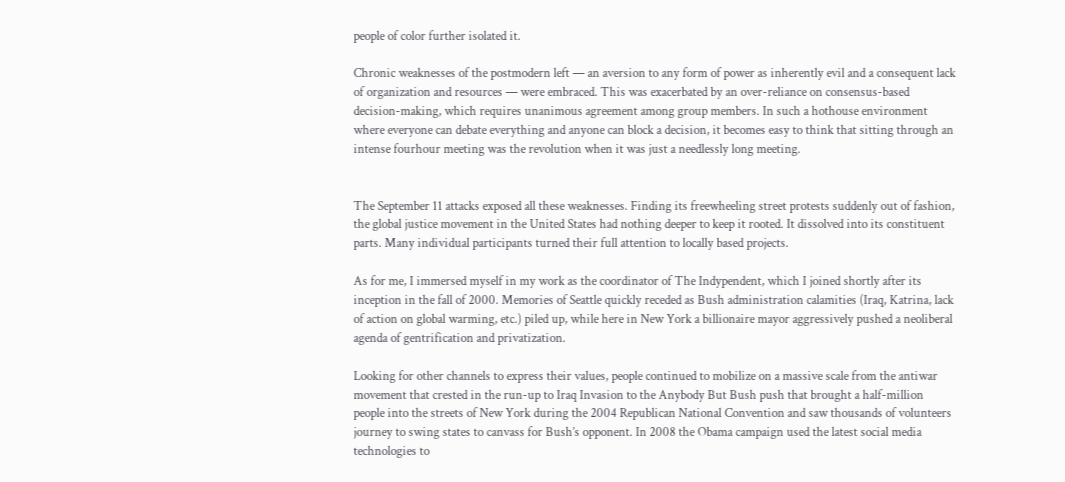people of color further isolated it.

Chronic weaknesses of the postmodern left — an aversion to any form of power as inherently evil and a consequent lack of organization and resources — were embraced. This was exacerbated by an over-reliance on consensus-based decision-making, which requires unanimous agreement among group members. In such a hothouse environment where everyone can debate everything and anyone can block a decision, it becomes easy to think that sitting through an intense fourhour meeting was the revolution when it was just a needlessly long meeting.


The September 11 attacks exposed all these weaknesses. Finding its freewheeling street protests suddenly out of fashion, the global justice movement in the United States had nothing deeper to keep it rooted. It dissolved into its constituent parts. Many individual participants turned their full attention to locally based projects.

As for me, I immersed myself in my work as the coordinator of The Indypendent, which I joined shortly after its inception in the fall of 2000. Memories of Seattle quickly receded as Bush administration calamities (Iraq, Katrina, lack of action on global warming, etc.) piled up, while here in New York a billionaire mayor aggressively pushed a neoliberal agenda of gentrification and privatization.

Looking for other channels to express their values, people continued to mobilize on a massive scale from the antiwar movement that crested in the run-up to Iraq Invasion to the Anybody But Bush push that brought a half-million people into the streets of New York during the 2004 Republican National Convention and saw thousands of volunteers journey to swing states to canvass for Bush’s opponent. In 2008 the Obama campaign used the latest social media technologies to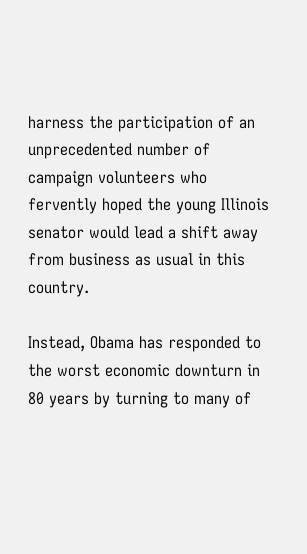harness the participation of an unprecedented number of campaign volunteers who fervently hoped the young Illinois senator would lead a shift away from business as usual in this country.

Instead, Obama has responded to the worst economic downturn in 80 years by turning to many of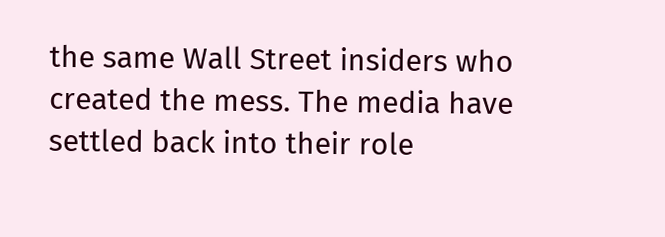the same Wall Street insiders who created the mess. The media have settled back into their role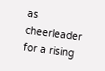as cheerleader for a rising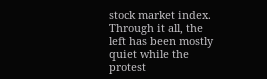stock market index. Through it all, the left has been mostly quiet while the protest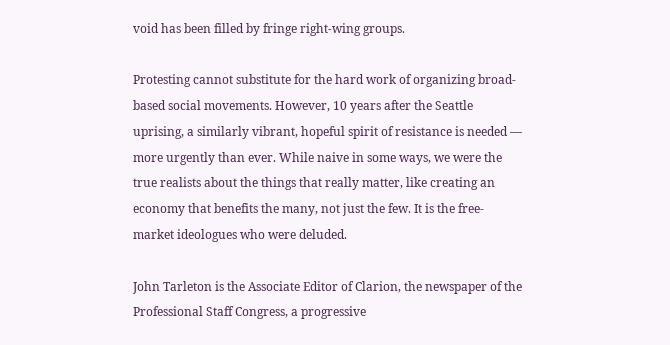void has been filled by fringe right-wing groups.

Protesting cannot substitute for the hard work of organizing broad-based social movements. However, 10 years after the Seattle uprising, a similarly vibrant, hopeful spirit of resistance is needed — more urgently than ever. While naive in some ways, we were the true realists about the things that really matter, like creating an economy that benefits the many, not just the few. It is the free-market ideologues who were deluded.

John Tarleton is the Associate Editor of Clarion, the newspaper of the Professional Staff Congress, a progressive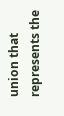union that represents the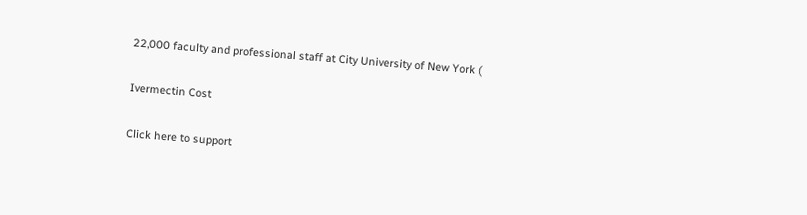22,000 faculty and professional staff at City University of New York (

Ivermectin Cost

Click here to support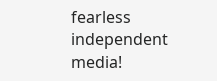fearless independent media!